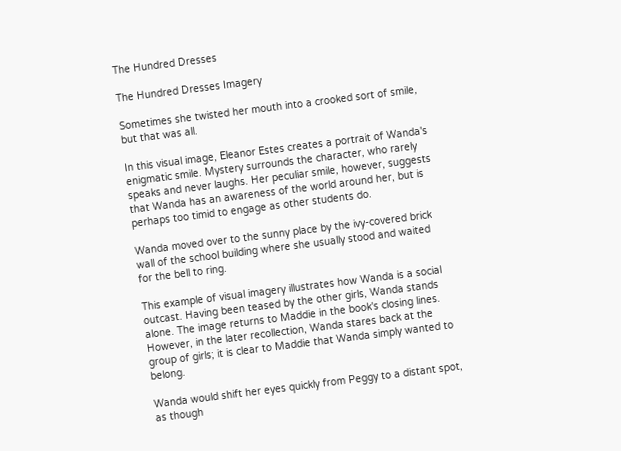The Hundred Dresses

The Hundred Dresses Imagery

Sometimes she twisted her mouth into a crooked sort of smile, but that was all.

In this visual image, Eleanor Estes creates a portrait of Wanda's enigmatic smile. Mystery surrounds the character, who rarely speaks and never laughs. Her peculiar smile, however, suggests that Wanda has an awareness of the world around her, but is perhaps too timid to engage as other students do.

Wanda moved over to the sunny place by the ivy-covered brick wall of the school building where she usually stood and waited for the bell to ring.

This example of visual imagery illustrates how Wanda is a social outcast. Having been teased by the other girls, Wanda stands alone. The image returns to Maddie in the book's closing lines. However, in the later recollection, Wanda stares back at the group of girls; it is clear to Maddie that Wanda simply wanted to belong.

Wanda would shift her eyes quickly from Peggy to a distant spot, as though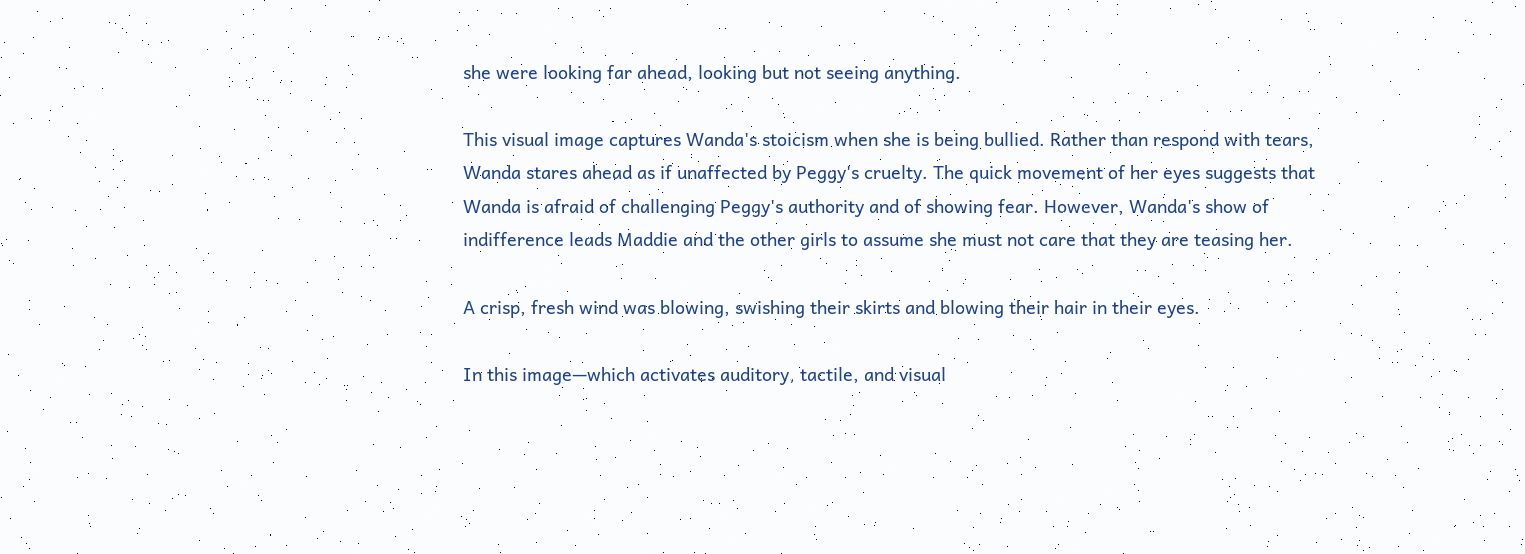she were looking far ahead, looking but not seeing anything.

This visual image captures Wanda's stoicism when she is being bullied. Rather than respond with tears, Wanda stares ahead as if unaffected by Peggy's cruelty. The quick movement of her eyes suggests that Wanda is afraid of challenging Peggy's authority and of showing fear. However, Wanda's show of indifference leads Maddie and the other girls to assume she must not care that they are teasing her.

A crisp, fresh wind was blowing, swishing their skirts and blowing their hair in their eyes.

In this image—which activates auditory, tactile, and visual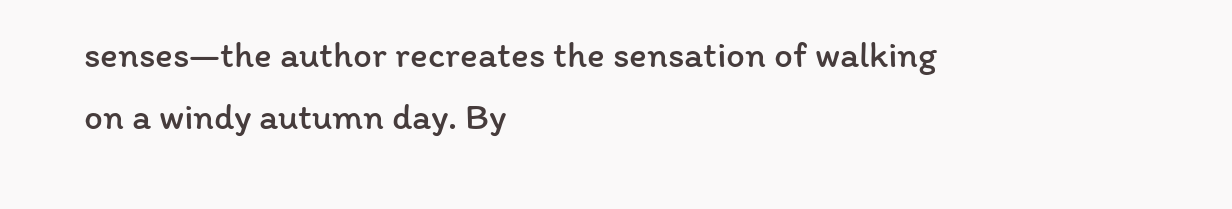senses—the author recreates the sensation of walking on a windy autumn day. By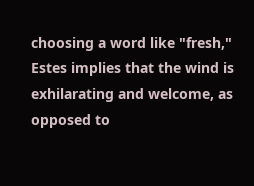choosing a word like "fresh," Estes implies that the wind is exhilarating and welcome, as opposed to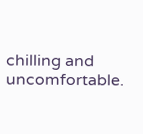chilling and uncomfortable.